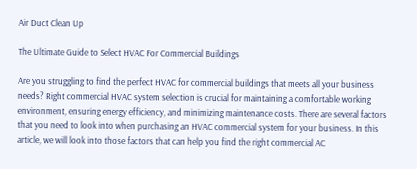Air Duct Clean Up

The Ultimate Guide to Select HVAC For Commercial Buildings

Are you struggling to find the perfect HVAC for commercial buildings that meets all your business needs? Right commercial HVAC system selection is crucial for maintaining a comfortable working environment, ensuring energy efficiency, and minimizing maintenance costs. There are several factors that you need to look into when purchasing an HVAC commercial system for your business. In this article, we will look into those factors that can help you find the right commercial AC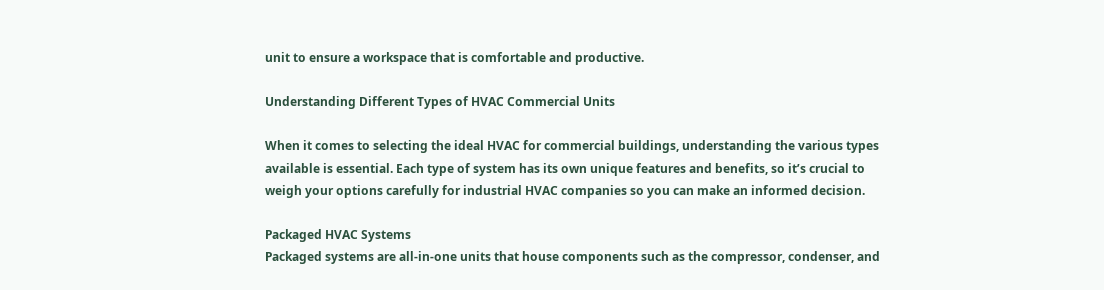unit to ensure a workspace that is comfortable and productive.

Understanding Different Types of HVAC Commercial Units

When it comes to selecting the ideal HVAC for commercial buildings, understanding the various types available is essential. Each type of system has its own unique features and benefits, so it’s crucial to weigh your options carefully for industrial HVAC companies so you can make an informed decision.

Packaged HVAC Systems
Packaged systems are all-in-one units that house components such as the compressor, condenser, and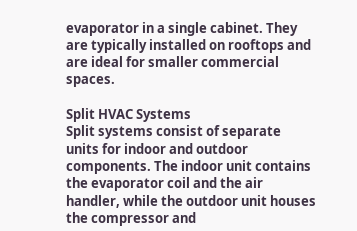evaporator in a single cabinet. They are typically installed on rooftops and are ideal for smaller commercial spaces.

Split HVAC Systems
Split systems consist of separate units for indoor and outdoor components. The indoor unit contains the evaporator coil and the air handler, while the outdoor unit houses the compressor and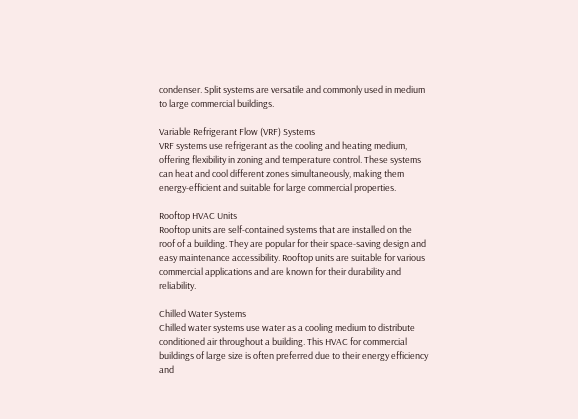condenser. Split systems are versatile and commonly used in medium to large commercial buildings.

Variable Refrigerant Flow (VRF) Systems
VRF systems use refrigerant as the cooling and heating medium, offering flexibility in zoning and temperature control. These systems can heat and cool different zones simultaneously, making them energy-efficient and suitable for large commercial properties.

Rooftop HVAC Units
Rooftop units are self-contained systems that are installed on the roof of a building. They are popular for their space-saving design and easy maintenance accessibility. Rooftop units are suitable for various commercial applications and are known for their durability and reliability.

Chilled Water Systems
Chilled water systems use water as a cooling medium to distribute conditioned air throughout a building. This HVAC for commercial buildings of large size is often preferred due to their energy efficiency and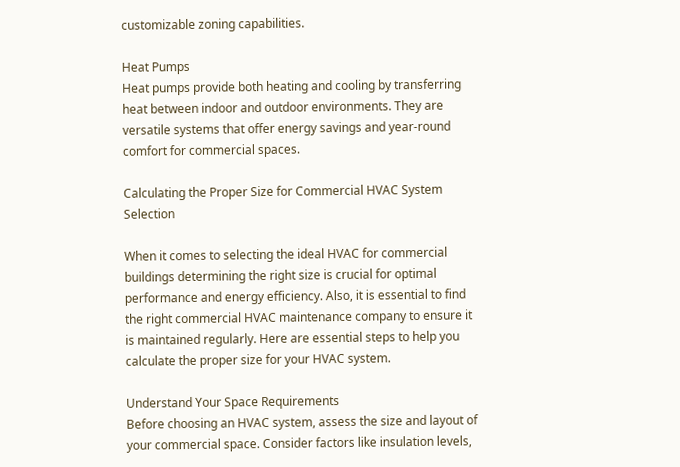customizable zoning capabilities.

Heat Pumps
Heat pumps provide both heating and cooling by transferring heat between indoor and outdoor environments. They are versatile systems that offer energy savings and year-round comfort for commercial spaces.

Calculating the Proper Size for Commercial HVAC System Selection

When it comes to selecting the ideal HVAC for commercial buildings determining the right size is crucial for optimal performance and energy efficiency. Also, it is essential to find the right commercial HVAC maintenance company to ensure it is maintained regularly. Here are essential steps to help you calculate the proper size for your HVAC system.

Understand Your Space Requirements
Before choosing an HVAC system, assess the size and layout of your commercial space. Consider factors like insulation levels,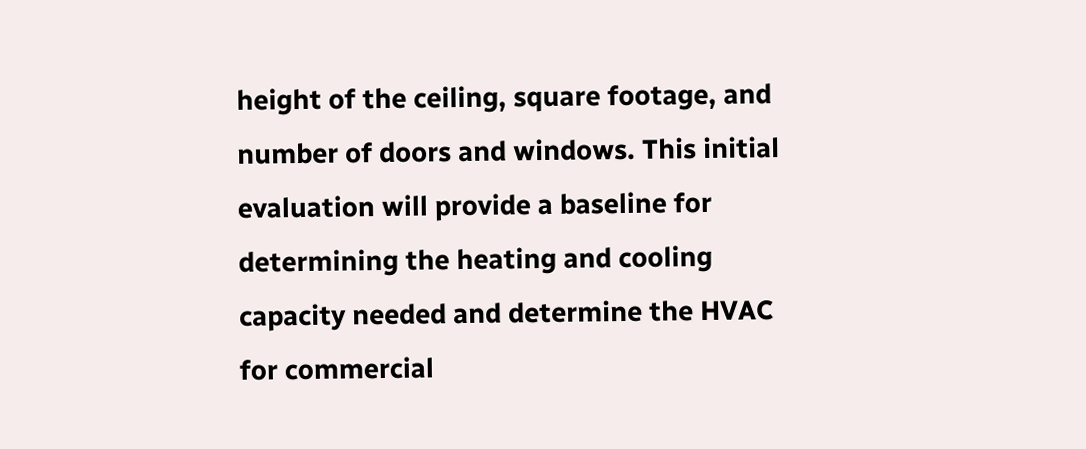height of the ceiling, square footage, and number of doors and windows. This initial evaluation will provide a baseline for determining the heating and cooling capacity needed and determine the HVAC for commercial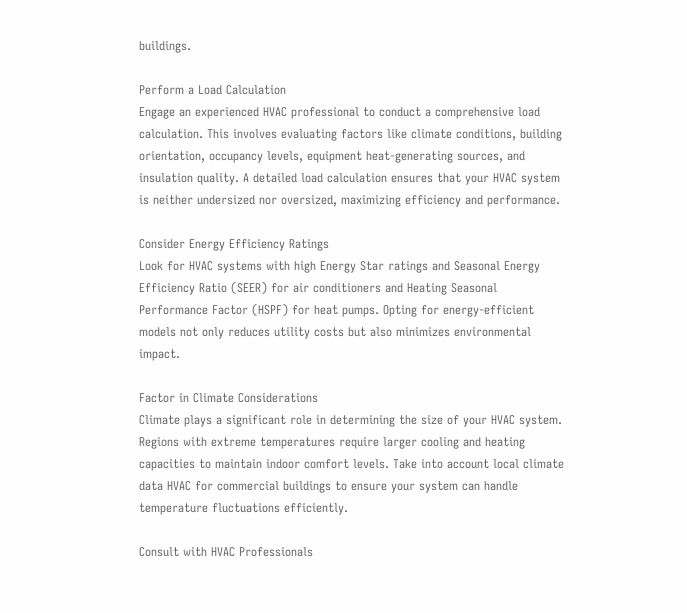buildings.

Perform a Load Calculation
Engage an experienced HVAC professional to conduct a comprehensive load calculation. This involves evaluating factors like climate conditions, building orientation, occupancy levels, equipment heat-generating sources, and insulation quality. A detailed load calculation ensures that your HVAC system is neither undersized nor oversized, maximizing efficiency and performance.

Consider Energy Efficiency Ratings
Look for HVAC systems with high Energy Star ratings and Seasonal Energy Efficiency Ratio (SEER) for air conditioners and Heating Seasonal Performance Factor (HSPF) for heat pumps. Opting for energy-efficient models not only reduces utility costs but also minimizes environmental impact.

Factor in Climate Considerations
Climate plays a significant role in determining the size of your HVAC system. Regions with extreme temperatures require larger cooling and heating capacities to maintain indoor comfort levels. Take into account local climate data HVAC for commercial buildings to ensure your system can handle temperature fluctuations efficiently.

Consult with HVAC Professionals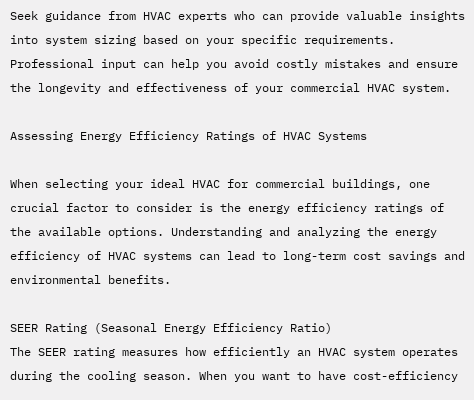Seek guidance from HVAC experts who can provide valuable insights into system sizing based on your specific requirements. Professional input can help you avoid costly mistakes and ensure the longevity and effectiveness of your commercial HVAC system.

Assessing Energy Efficiency Ratings of HVAC Systems

When selecting your ideal HVAC for commercial buildings, one crucial factor to consider is the energy efficiency ratings of the available options. Understanding and analyzing the energy efficiency of HVAC systems can lead to long-term cost savings and environmental benefits.

SEER Rating (Seasonal Energy Efficiency Ratio)
The SEER rating measures how efficiently an HVAC system operates during the cooling season. When you want to have cost-efficiency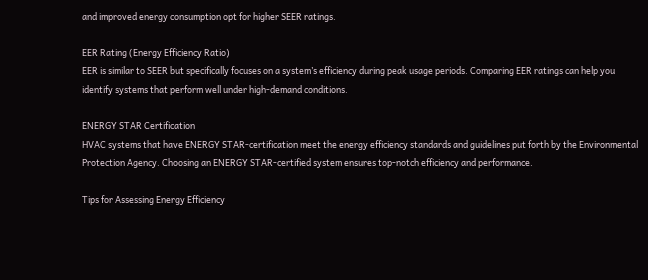and improved energy consumption opt for higher SEER ratings.

EER Rating (Energy Efficiency Ratio)
EER is similar to SEER but specifically focuses on a system’s efficiency during peak usage periods. Comparing EER ratings can help you identify systems that perform well under high-demand conditions.

ENERGY STAR Certification
HVAC systems that have ENERGY STAR-certification meet the energy efficiency standards and guidelines put forth by the Environmental Protection Agency. Choosing an ENERGY STAR-certified system ensures top-notch efficiency and performance.

Tips for Assessing Energy Efficiency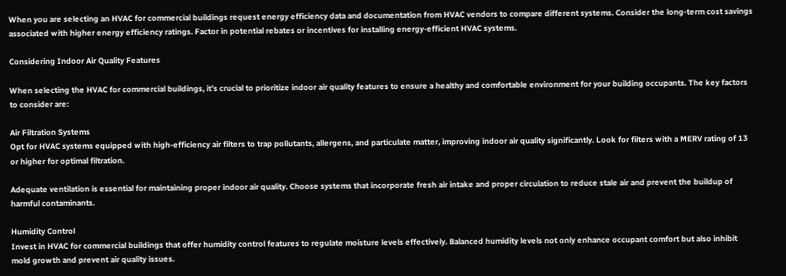When you are selecting an HVAC for commercial buildings request energy efficiency data and documentation from HVAC vendors to compare different systems. Consider the long-term cost savings associated with higher energy efficiency ratings. Factor in potential rebates or incentives for installing energy-efficient HVAC systems.

Considering Indoor Air Quality Features

When selecting the HVAC for commercial buildings, it’s crucial to prioritize indoor air quality features to ensure a healthy and comfortable environment for your building occupants. The key factors to consider are:

Air Filtration Systems
Opt for HVAC systems equipped with high-efficiency air filters to trap pollutants, allergens, and particulate matter, improving indoor air quality significantly. Look for filters with a MERV rating of 13 or higher for optimal filtration.

Adequate ventilation is essential for maintaining proper indoor air quality. Choose systems that incorporate fresh air intake and proper circulation to reduce stale air and prevent the buildup of harmful contaminants.

Humidity Control
Invest in HVAC for commercial buildings that offer humidity control features to regulate moisture levels effectively. Balanced humidity levels not only enhance occupant comfort but also inhibit mold growth and prevent air quality issues.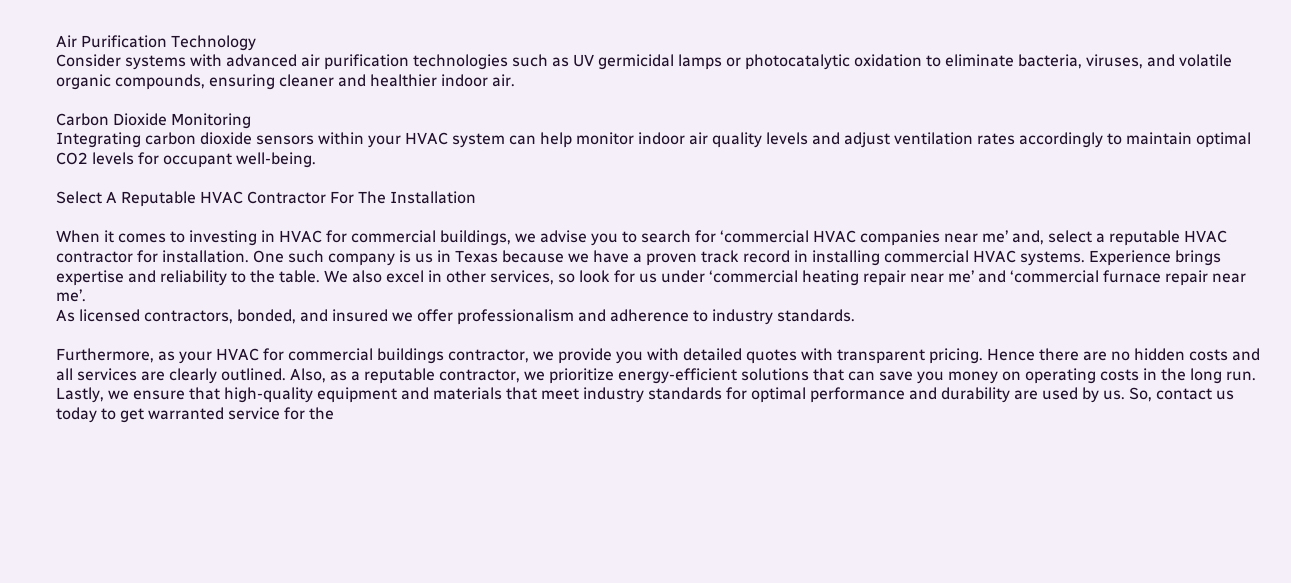Air Purification Technology
Consider systems with advanced air purification technologies such as UV germicidal lamps or photocatalytic oxidation to eliminate bacteria, viruses, and volatile organic compounds, ensuring cleaner and healthier indoor air.

Carbon Dioxide Monitoring
Integrating carbon dioxide sensors within your HVAC system can help monitor indoor air quality levels and adjust ventilation rates accordingly to maintain optimal CO2 levels for occupant well-being.

Select A Reputable HVAC Contractor For The Installation

When it comes to investing in HVAC for commercial buildings, we advise you to search for ‘commercial HVAC companies near me’ and, select a reputable HVAC contractor for installation. One such company is us in Texas because we have a proven track record in installing commercial HVAC systems. Experience brings expertise and reliability to the table. We also excel in other services, so look for us under ‘commercial heating repair near me’ and ‘commercial furnace repair near me’.
As licensed contractors, bonded, and insured we offer professionalism and adherence to industry standards.

Furthermore, as your HVAC for commercial buildings contractor, we provide you with detailed quotes with transparent pricing. Hence there are no hidden costs and all services are clearly outlined. Also, as a reputable contractor, we prioritize energy-efficient solutions that can save you money on operating costs in the long run.
Lastly, we ensure that high-quality equipment and materials that meet industry standards for optimal performance and durability are used by us. So, contact us today to get warranted service for the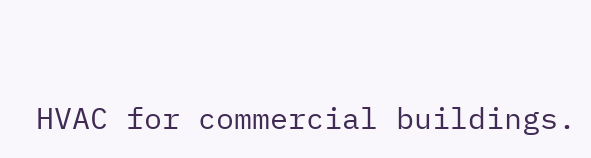HVAC for commercial buildings.